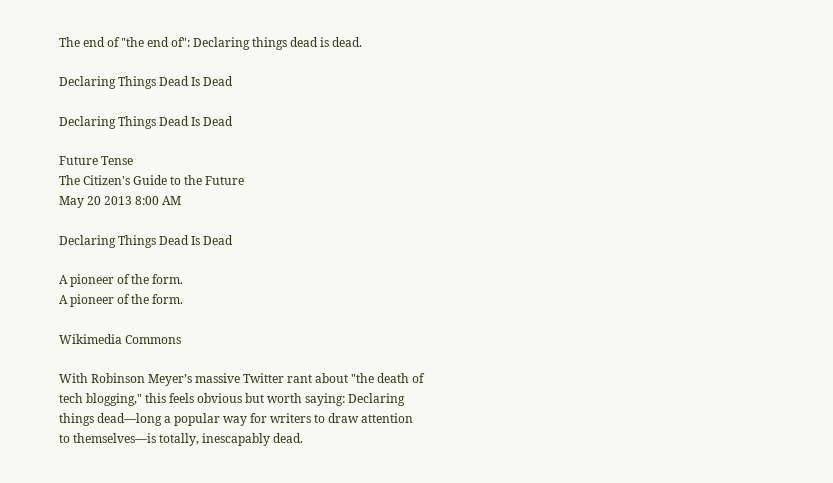The end of "the end of": Declaring things dead is dead.

Declaring Things Dead Is Dead

Declaring Things Dead Is Dead

Future Tense
The Citizen's Guide to the Future
May 20 2013 8:00 AM

Declaring Things Dead Is Dead

A pioneer of the form.
A pioneer of the form.

Wikimedia Commons

With Robinson Meyer’s massive Twitter rant about "the death of tech blogging," this feels obvious but worth saying: Declaring things dead—long a popular way for writers to draw attention to themselves—is totally, inescapably dead.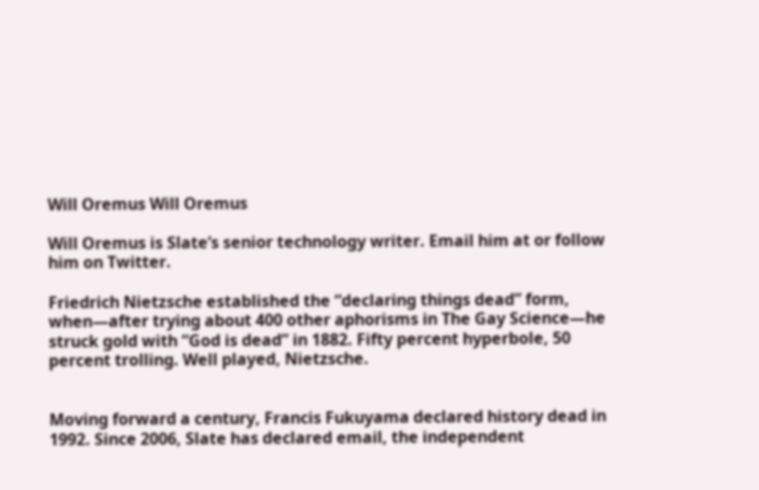Will Oremus Will Oremus

Will Oremus is Slate’s senior technology writer. Email him at or follow him on Twitter.

Friedrich Nietzsche established the “declaring things dead” form, when—after trying about 400 other aphorisms in The Gay Science—he struck gold with “God is dead” in 1882. Fifty percent hyperbole, 50 percent trolling. Well played, Nietzsche.


Moving forward a century, Francis Fukuyama declared history dead in 1992. Since 2006, Slate has declared email, the independent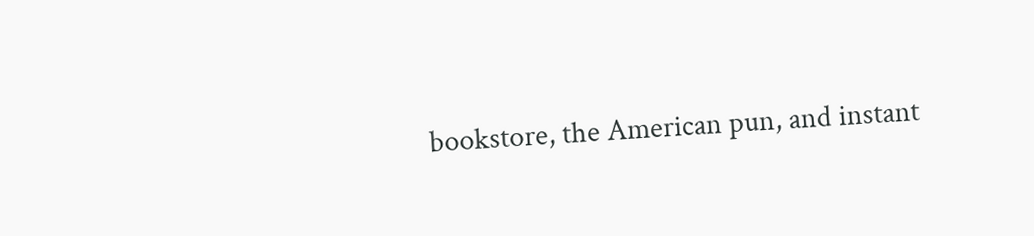bookstore, the American pun, and instant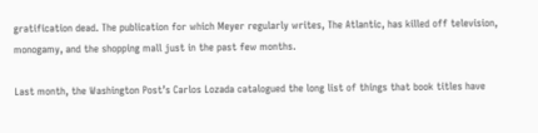gratification dead. The publication for which Meyer regularly writes, The Atlantic, has killed off television, monogamy, and the shopping mall just in the past few months.

Last month, the Washington Post’s Carlos Lozada catalogued the long list of things that book titles have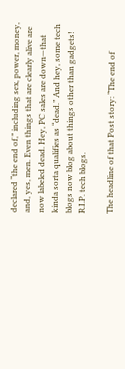declared “the end of,” including sex, power, money, and, yes, men. Even things that are clearly alive are now labeled dead. Hey, PC sales are down—that kinda sorta qualifies as “dead.” And hey, some tech blogs now blog about things other than gadgets! R.I.P. tech blogs.

The headline of that Post story: “The end of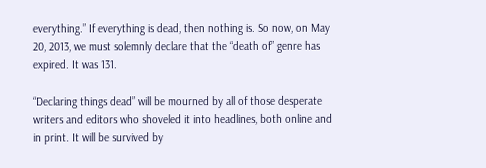everything.” If everything is dead, then nothing is. So now, on May 20, 2013, we must solemnly declare that the “death of” genre has expired. It was 131.

“Declaring things dead” will be mourned by all of those desperate writers and editors who shoveled it into headlines, both online and in print. It will be survived by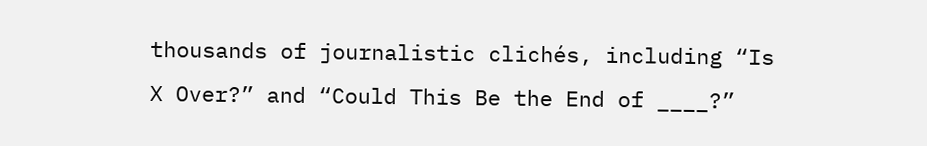thousands of journalistic clichés, including “Is X Over?” and “Could This Be the End of ____?”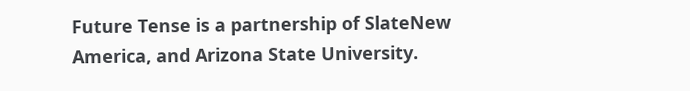Future Tense is a partnership of SlateNew America, and Arizona State University.